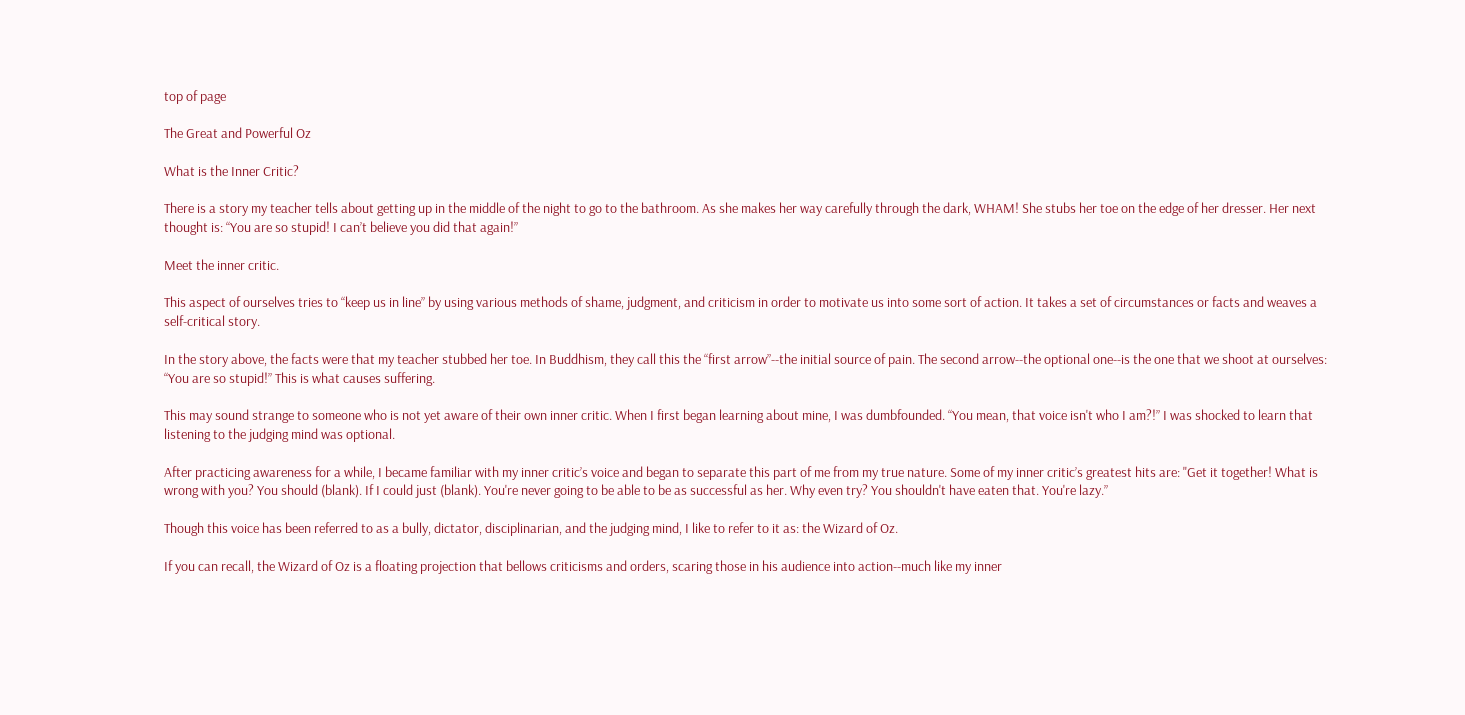top of page

The Great and Powerful Oz

What is the Inner Critic?

There is a story my teacher tells about getting up in the middle of the night to go to the bathroom. As she makes her way carefully through the dark, WHAM! She stubs her toe on the edge of her dresser. Her next thought is: “You are so stupid! I can’t believe you did that again!”

Meet the inner critic.

This aspect of ourselves tries to “keep us in line” by using various methods of shame, judgment, and criticism in order to motivate us into some sort of action. It takes a set of circumstances or facts and weaves a self-critical story.

In the story above, the facts were that my teacher stubbed her toe. In Buddhism, they call this the “first arrow”--the initial source of pain. The second arrow--the optional one--is the one that we shoot at ourselves: “You are so stupid!” This is what causes suffering.

This may sound strange to someone who is not yet aware of their own inner critic. When I first began learning about mine, I was dumbfounded. “You mean, that voice isn't who I am?!” I was shocked to learn that listening to the judging mind was optional.

After practicing awareness for a while, I became familiar with my inner critic’s voice and began to separate this part of me from my true nature. Some of my inner critic’s greatest hits are: "Get it together! What is wrong with you? You should (blank). If I could just (blank). You're never going to be able to be as successful as her. Why even try? You shouldn't have eaten that. You're lazy.”

Though this voice has been referred to as a bully, dictator, disciplinarian, and the judging mind, I like to refer to it as: the Wizard of Oz.

If you can recall, the Wizard of Oz is a floating projection that bellows criticisms and orders, scaring those in his audience into action--much like my inner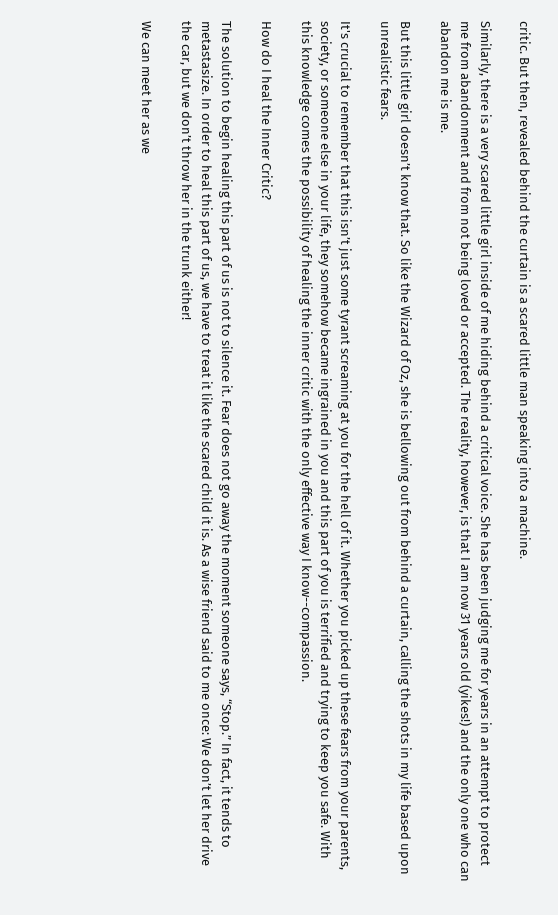critic. But then, revealed behind the curtain is a scared little man speaking into a machine.

Similarly, there is a very scared little girl inside of me hiding behind a critical voice. She has been judging me for years in an attempt to protect me from abandonment and from not being loved or accepted. The reality, however, is that I am now 31 years old (yikes!) and the only one who can abandon me is me.

But this little girl doesn’t know that. So like the Wizard of Oz, she is bellowing out from behind a curtain, calling the shots in my life based upon unrealistic fears.

It's crucial to remember that this isn’t just some tyrant screaming at you for the hell of it. Whether you picked up these fears from your parents, society, or someone else in your life, they somehow became ingrained in you and this part of you is terrified and trying to keep you safe. With this knowledge comes the possibility of healing the inner critic with the only effective way I know--compassion.

How do I heal the Inner Critic?

The solution to begin healing this part of us is not to silence it. Fear does not go away the moment someone says, “Stop.” In fact, it tends to metastasize. In order to heal this part of us, we have to treat it like the scared child it is. As a wise friend said to me once: We don’t let her drive the car, but we don’t throw her in the trunk either!

We can meet her as we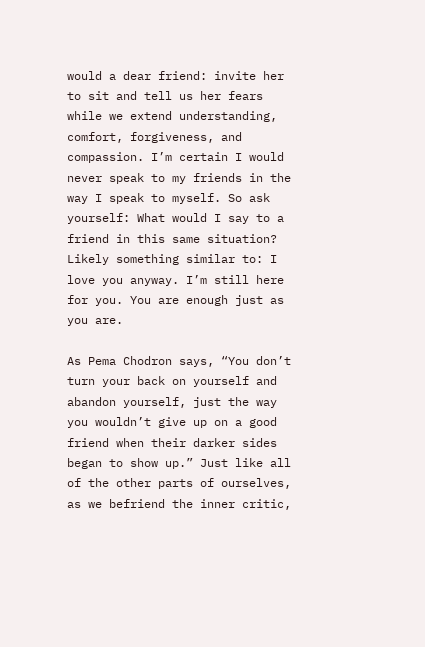would a dear friend: invite her to sit and tell us her fears while we extend understanding, comfort, forgiveness, and compassion. I’m certain I would never speak to my friends in the way I speak to myself. So ask yourself: What would I say to a friend in this same situation? Likely something similar to: I love you anyway. I’m still here for you. You are enough just as you are.

As Pema Chodron says, “You don’t turn your back on yourself and abandon yourself, just the way you wouldn’t give up on a good friend when their darker sides began to show up.” Just like all of the other parts of ourselves, as we befriend the inner critic,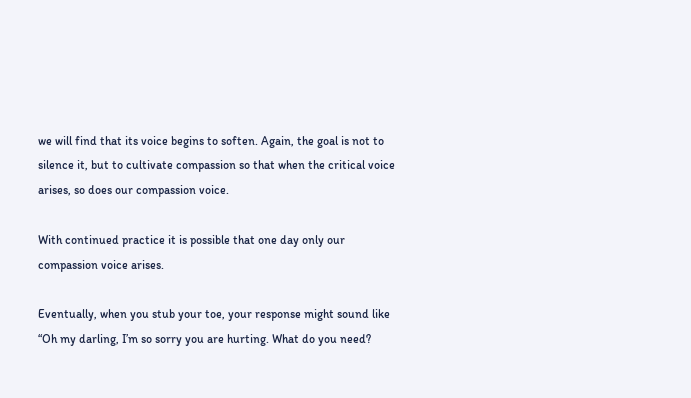we will find that its voice begins to soften. Again, the goal is not to silence it, but to cultivate compassion so that when the critical voice arises, so does our compassion voice.

With continued practice it is possible that one day only our compassion voice arises.

Eventually, when you stub your toe, your response might sound like “Oh my darling, I’m so sorry you are hurting. What do you need?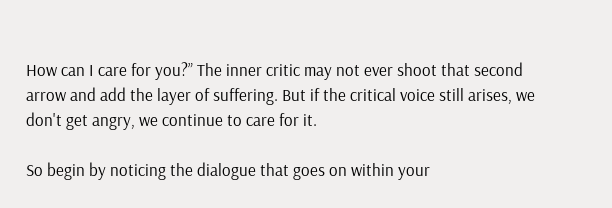How can I care for you?” The inner critic may not ever shoot that second arrow and add the layer of suffering. But if the critical voice still arises, we don't get angry, we continue to care for it.

So begin by noticing the dialogue that goes on within your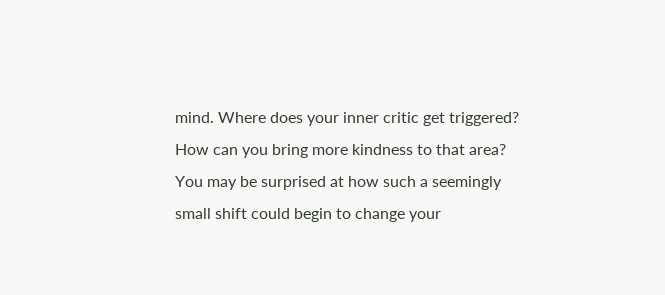mind. Where does your inner critic get triggered? How can you bring more kindness to that area? You may be surprised at how such a seemingly small shift could begin to change your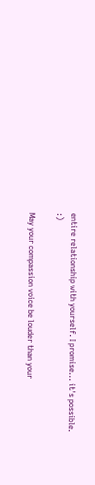entire relationship with yourself. I promise... it's possible. :)

May your compassion voice be louder than your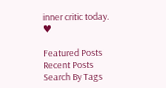inner critic today. ♥

Featured Posts
Recent Posts
Search By Tags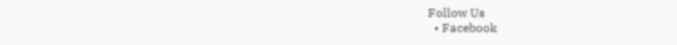Follow Us
  • Facebook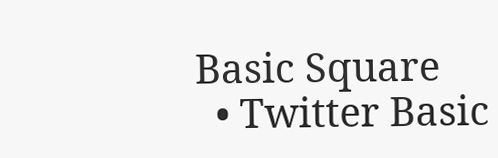Basic Square
  • Twitter Basic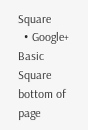Square
  • Google+ Basic Square
bottom of page